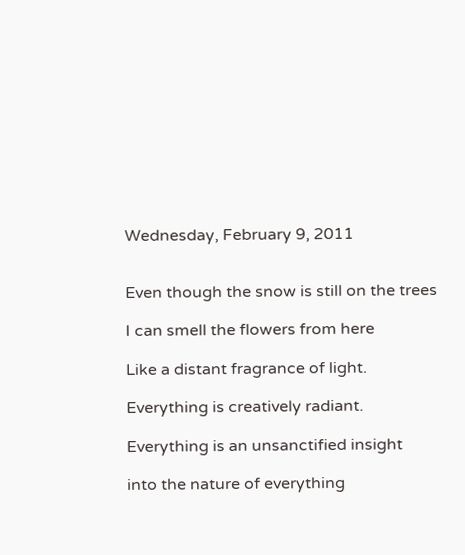Wednesday, February 9, 2011


Even though the snow is still on the trees

I can smell the flowers from here

Like a distant fragrance of light.

Everything is creatively radiant.

Everything is an unsanctified insight

into the nature of everything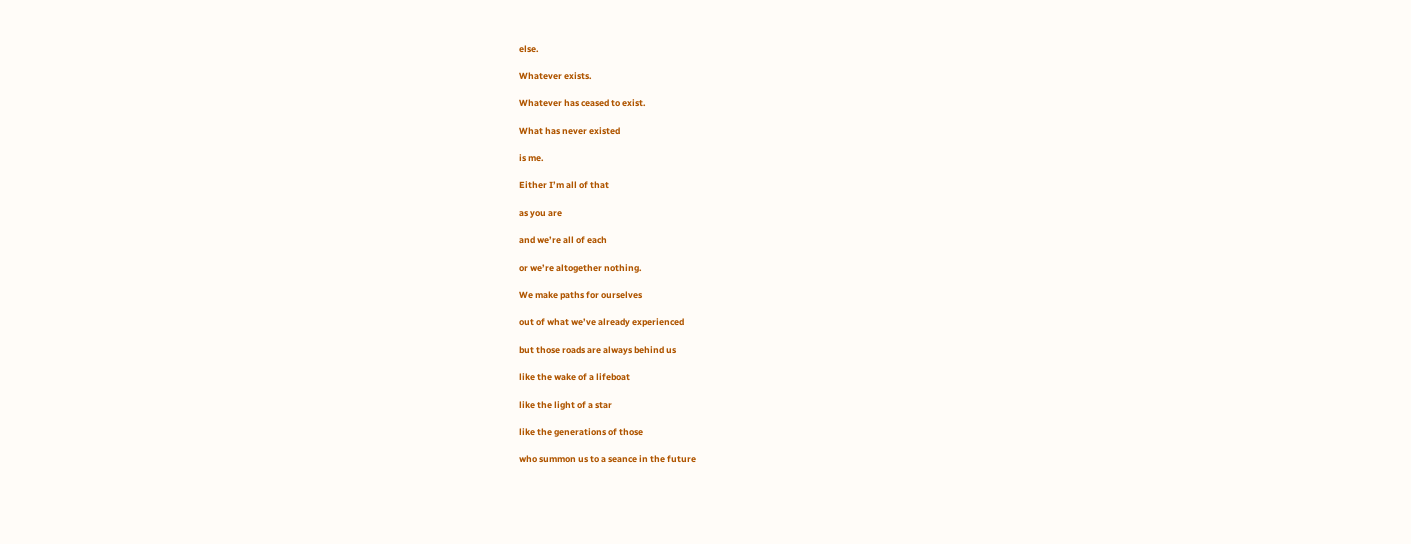else.

Whatever exists.

Whatever has ceased to exist.

What has never existed

is me.

Either I’m all of that

as you are

and we’re all of each

or we’re altogether nothing.

We make paths for ourselves

out of what we’ve already experienced

but those roads are always behind us

like the wake of a lifeboat

like the light of a star

like the generations of those

who summon us to a seance in the future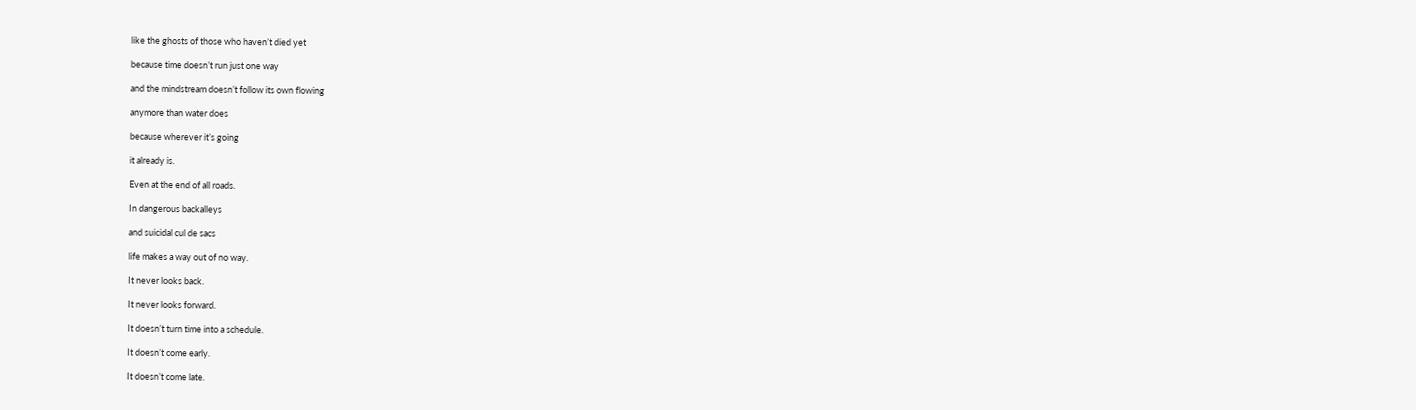like the ghosts of those who haven’t died yet

because time doesn’t run just one way

and the mindstream doesn’t follow its own flowing

anymore than water does

because wherever it’s going

it already is.

Even at the end of all roads.

In dangerous backalleys

and suicidal cul de sacs

life makes a way out of no way.

It never looks back.

It never looks forward.

It doesn’t turn time into a schedule.

It doesn’t come early.

It doesn’t come late.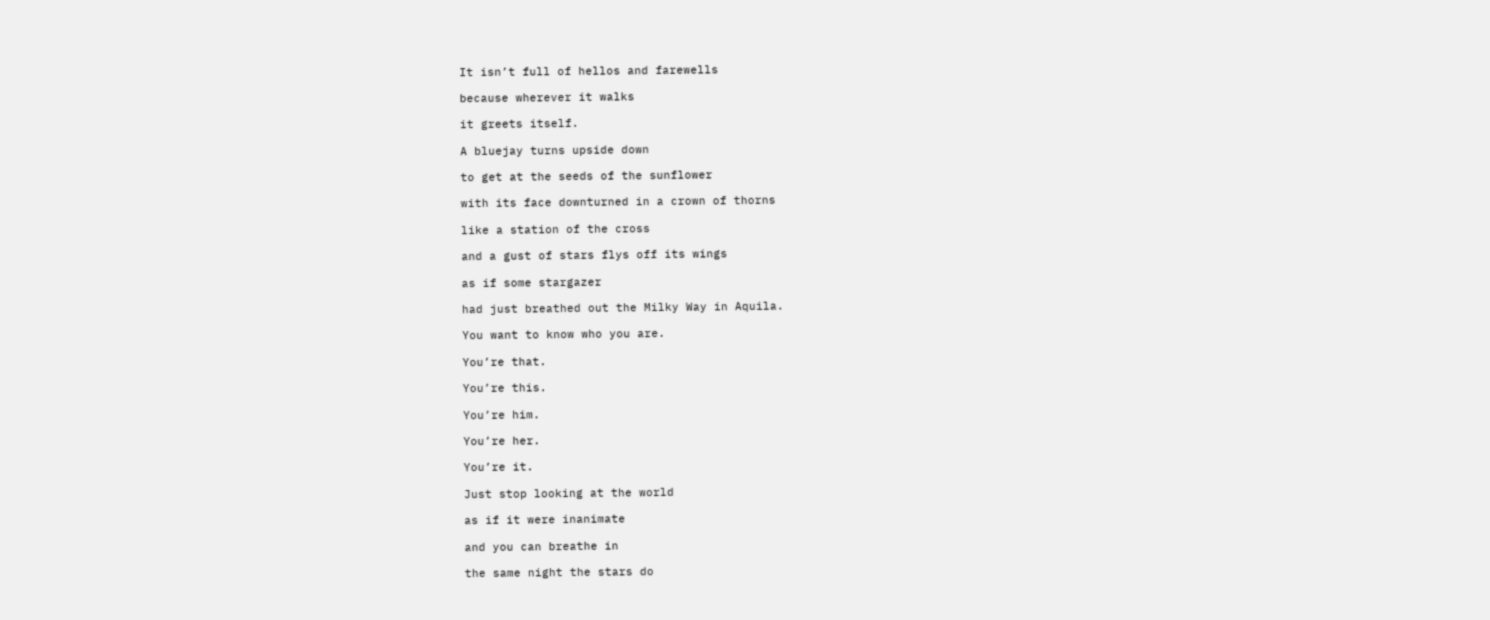It isn’t full of hellos and farewells

because wherever it walks

it greets itself.

A bluejay turns upside down

to get at the seeds of the sunflower

with its face downturned in a crown of thorns

like a station of the cross

and a gust of stars flys off its wings

as if some stargazer

had just breathed out the Milky Way in Aquila.

You want to know who you are.

You’re that.

You’re this.

You’re him.

You’re her.

You’re it.

Just stop looking at the world

as if it were inanimate

and you can breathe in

the same night the stars do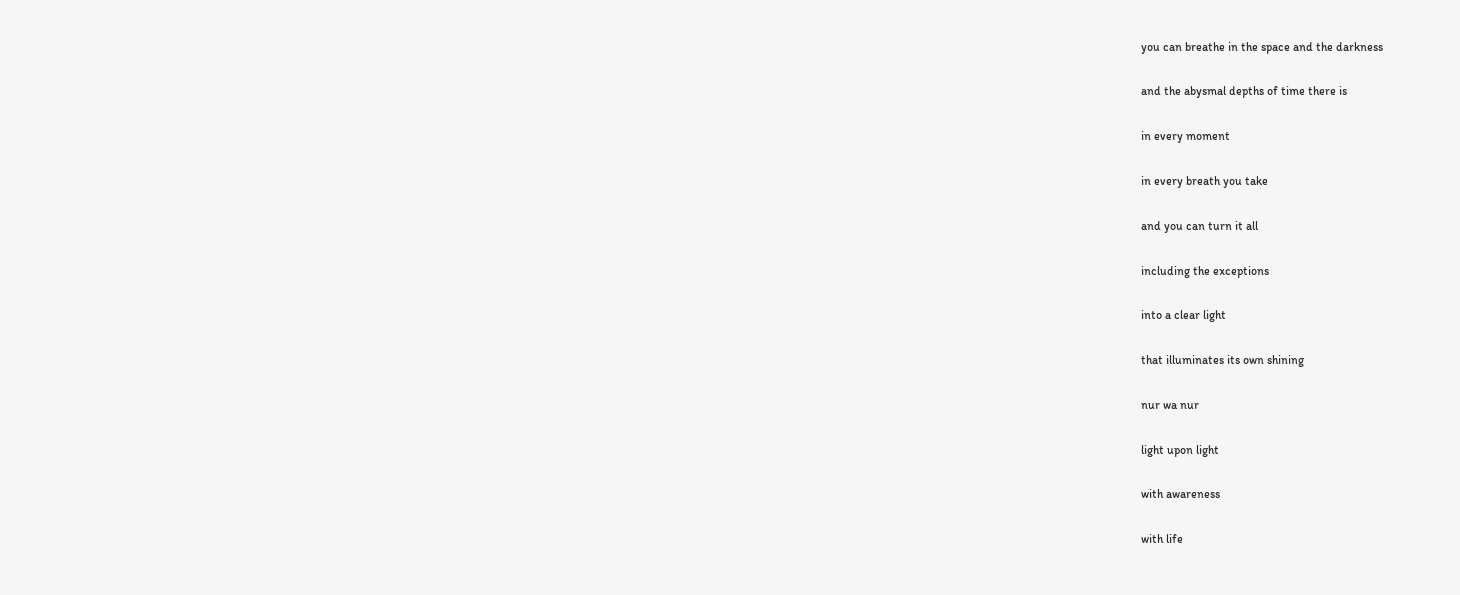you can breathe in the space and the darkness

and the abysmal depths of time there is

in every moment

in every breath you take

and you can turn it all

including the exceptions

into a clear light

that illuminates its own shining

nur wa nur

light upon light

with awareness

with life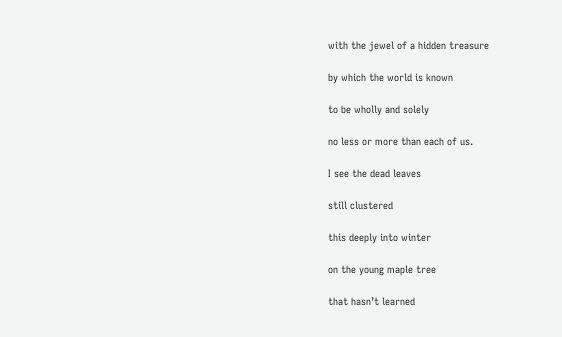with the jewel of a hidden treasure

by which the world is known

to be wholly and solely

no less or more than each of us.

I see the dead leaves

still clustered

this deeply into winter

on the young maple tree

that hasn’t learned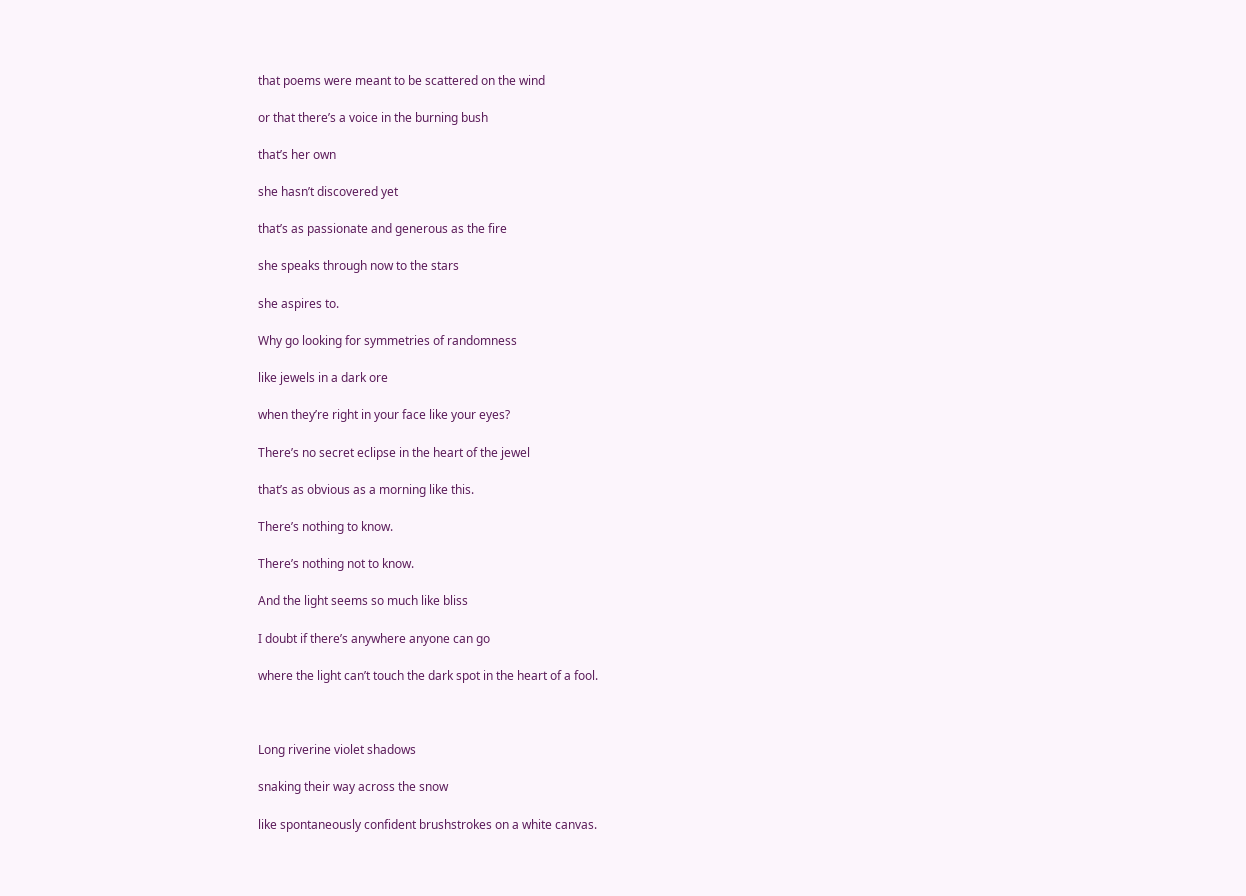that poems were meant to be scattered on the wind

or that there’s a voice in the burning bush

that’s her own

she hasn’t discovered yet

that’s as passionate and generous as the fire

she speaks through now to the stars

she aspires to.

Why go looking for symmetries of randomness

like jewels in a dark ore

when they’re right in your face like your eyes?

There’s no secret eclipse in the heart of the jewel

that’s as obvious as a morning like this.

There’s nothing to know.

There’s nothing not to know.

And the light seems so much like bliss

I doubt if there’s anywhere anyone can go

where the light can’t touch the dark spot in the heart of a fool.



Long riverine violet shadows

snaking their way across the snow

like spontaneously confident brushstrokes on a white canvas.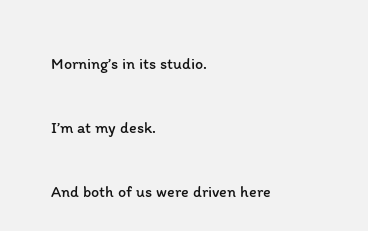Morning’s in its studio.

I’m at my desk.

And both of us were driven here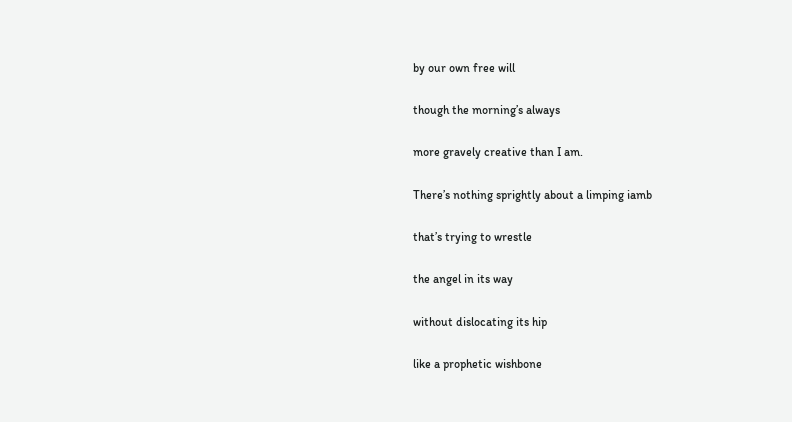by our own free will

though the morning’s always

more gravely creative than I am.

There’s nothing sprightly about a limping iamb

that’s trying to wrestle

the angel in its way

without dislocating its hip

like a prophetic wishbone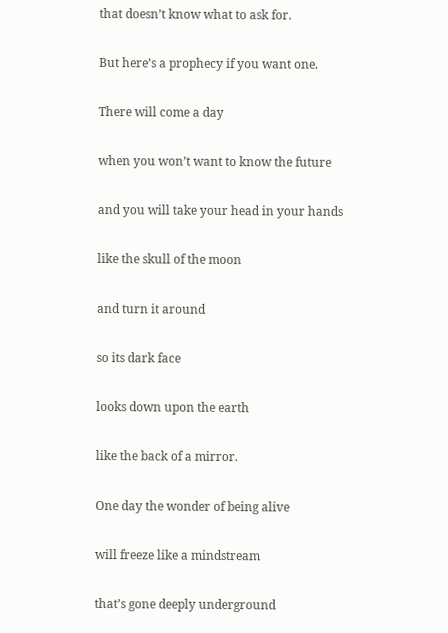that doesn’t know what to ask for.

But here’s a prophecy if you want one.

There will come a day

when you won’t want to know the future

and you will take your head in your hands

like the skull of the moon

and turn it around

so its dark face

looks down upon the earth

like the back of a mirror.

One day the wonder of being alive

will freeze like a mindstream

that’s gone deeply underground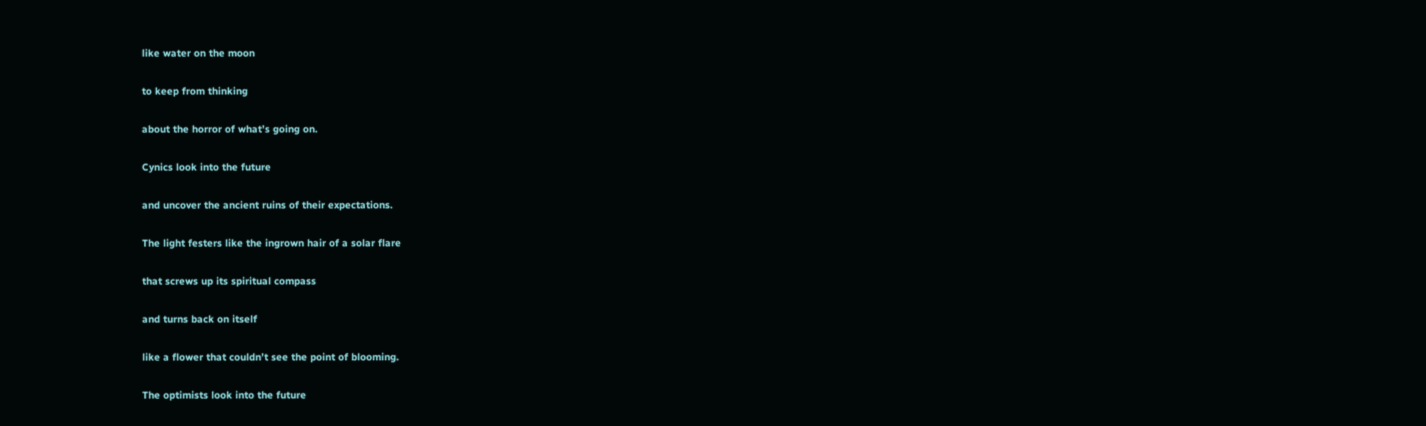like water on the moon

to keep from thinking

about the horror of what’s going on.

Cynics look into the future

and uncover the ancient ruins of their expectations.

The light festers like the ingrown hair of a solar flare

that screws up its spiritual compass

and turns back on itself

like a flower that couldn’t see the point of blooming.

The optimists look into the future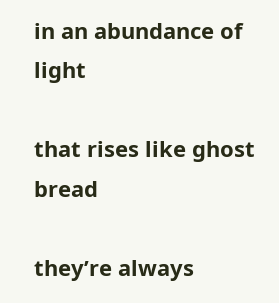in an abundance of light

that rises like ghost bread

they’re always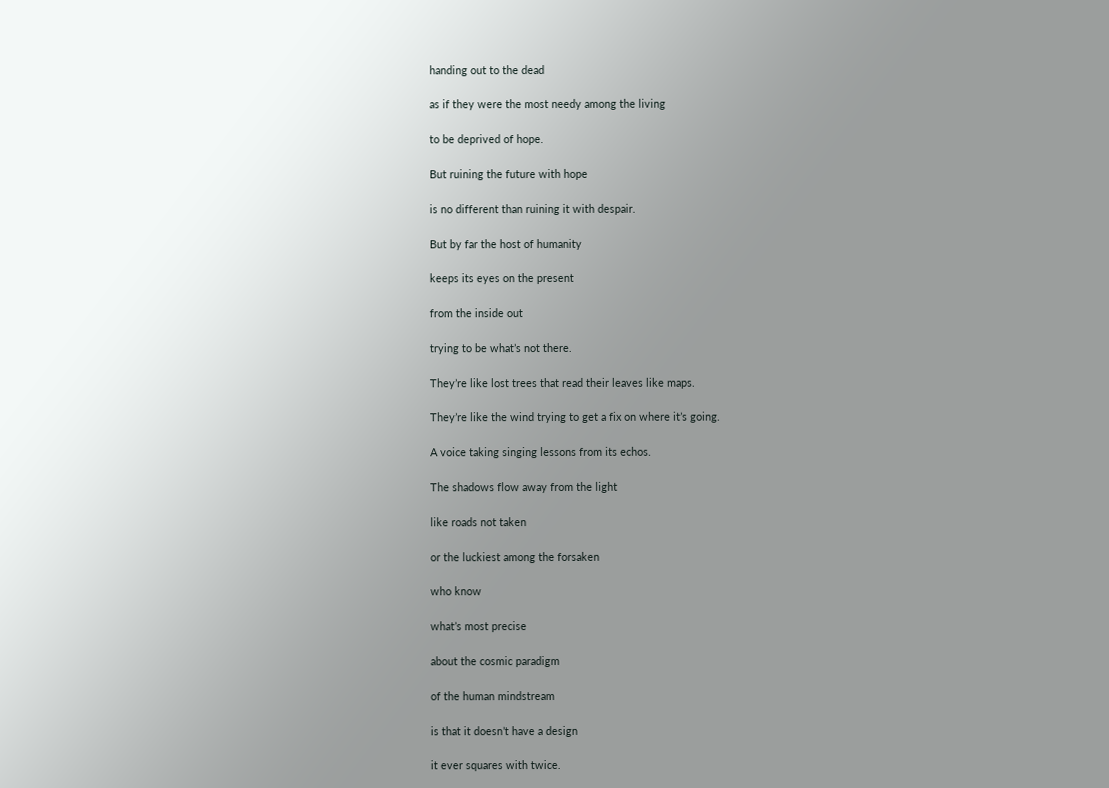handing out to the dead

as if they were the most needy among the living

to be deprived of hope.

But ruining the future with hope

is no different than ruining it with despair.

But by far the host of humanity

keeps its eyes on the present

from the inside out

trying to be what’s not there.

They’re like lost trees that read their leaves like maps.

They’re like the wind trying to get a fix on where it’s going.

A voice taking singing lessons from its echos.

The shadows flow away from the light

like roads not taken

or the luckiest among the forsaken

who know

what’s most precise

about the cosmic paradigm

of the human mindstream

is that it doesn’t have a design

it ever squares with twice.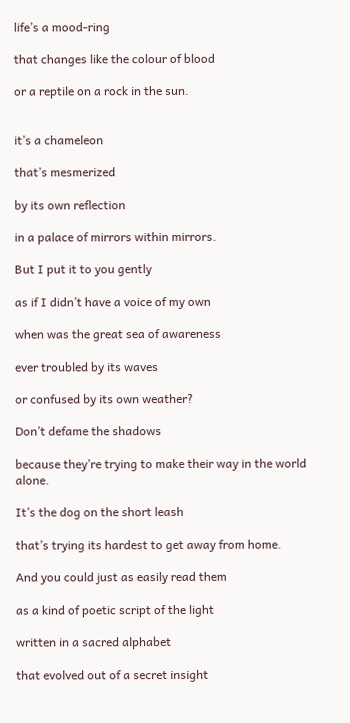life’s a mood-ring

that changes like the colour of blood

or a reptile on a rock in the sun.


it’s a chameleon

that’s mesmerized

by its own reflection

in a palace of mirrors within mirrors.

But I put it to you gently

as if I didn’t have a voice of my own

when was the great sea of awareness

ever troubled by its waves

or confused by its own weather?

Don’t defame the shadows

because they’re trying to make their way in the world alone.

It’s the dog on the short leash

that’s trying its hardest to get away from home.

And you could just as easily read them

as a kind of poetic script of the light

written in a sacred alphabet

that evolved out of a secret insight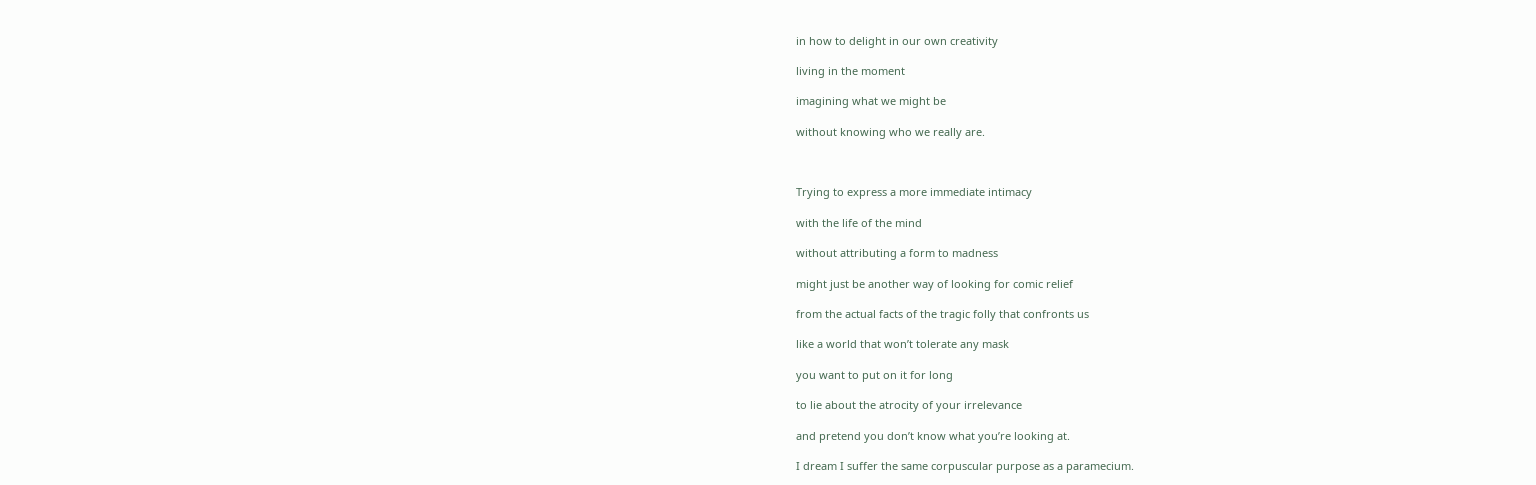in how to delight in our own creativity

living in the moment

imagining what we might be

without knowing who we really are.



Trying to express a more immediate intimacy

with the life of the mind

without attributing a form to madness

might just be another way of looking for comic relief

from the actual facts of the tragic folly that confronts us

like a world that won’t tolerate any mask

you want to put on it for long

to lie about the atrocity of your irrelevance

and pretend you don’t know what you’re looking at.

I dream I suffer the same corpuscular purpose as a paramecium.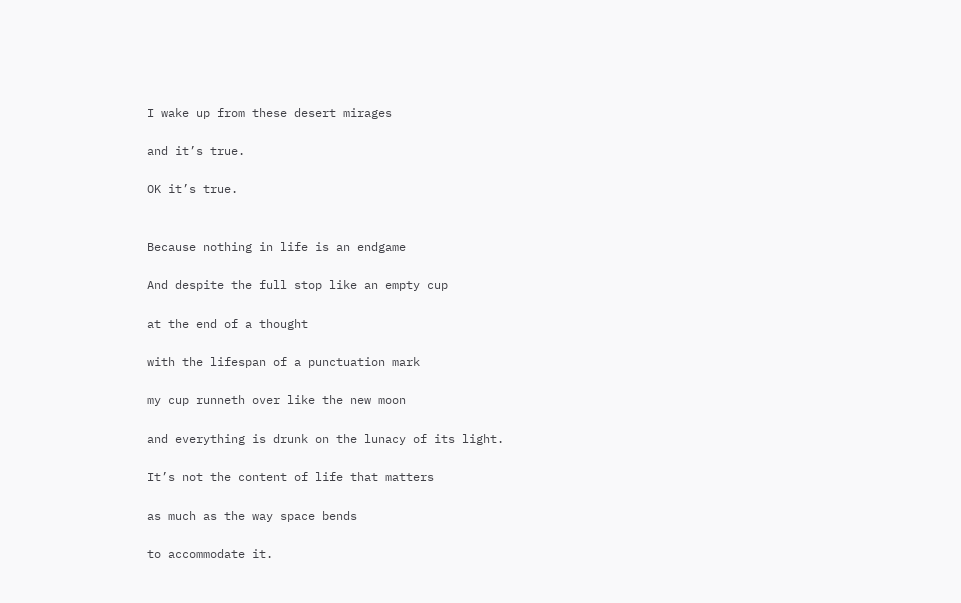I wake up from these desert mirages

and it’s true.

OK it’s true.


Because nothing in life is an endgame

And despite the full stop like an empty cup

at the end of a thought

with the lifespan of a punctuation mark

my cup runneth over like the new moon

and everything is drunk on the lunacy of its light.

It’s not the content of life that matters

as much as the way space bends

to accommodate it.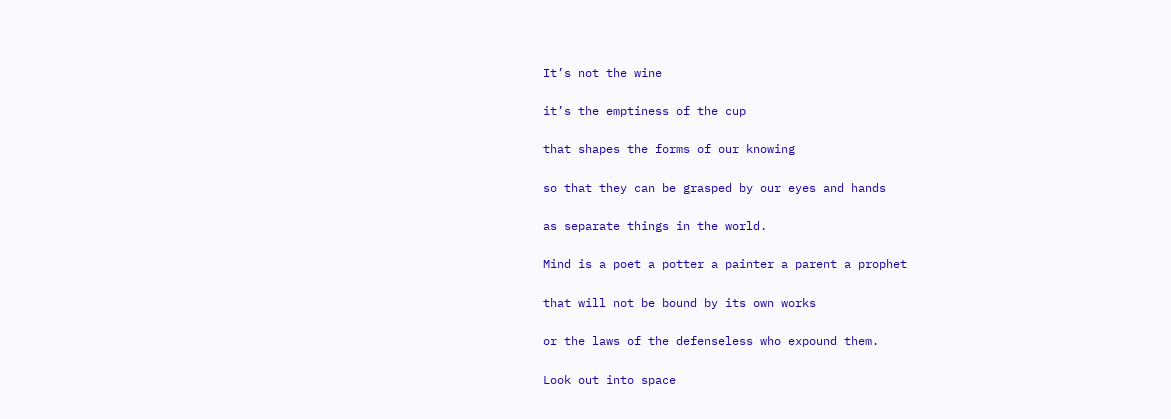It’s not the wine

it’s the emptiness of the cup

that shapes the forms of our knowing

so that they can be grasped by our eyes and hands

as separate things in the world.

Mind is a poet a potter a painter a parent a prophet

that will not be bound by its own works

or the laws of the defenseless who expound them.

Look out into space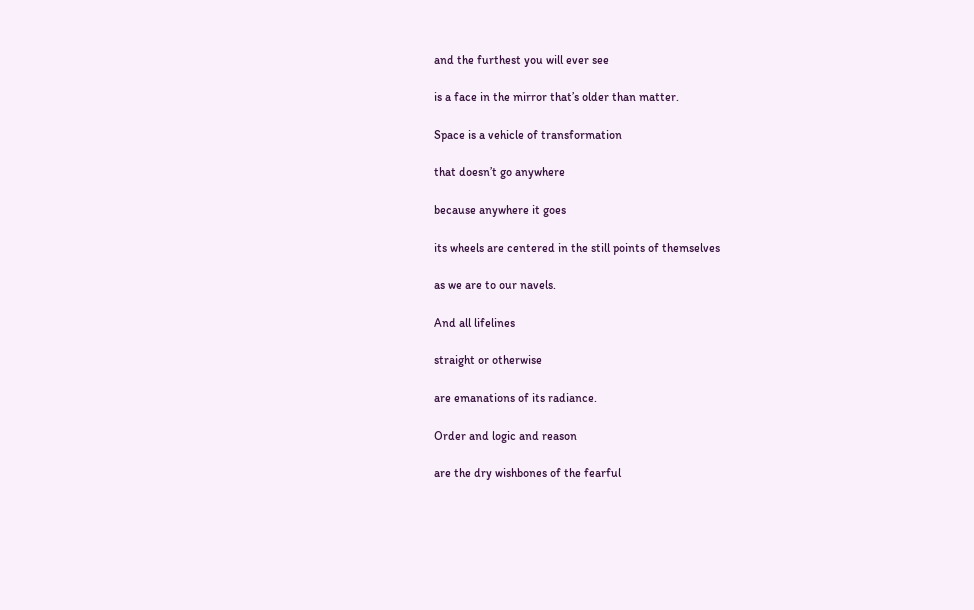and the furthest you will ever see

is a face in the mirror that’s older than matter.

Space is a vehicle of transformation

that doesn’t go anywhere

because anywhere it goes

its wheels are centered in the still points of themselves

as we are to our navels.

And all lifelines

straight or otherwise

are emanations of its radiance.

Order and logic and reason

are the dry wishbones of the fearful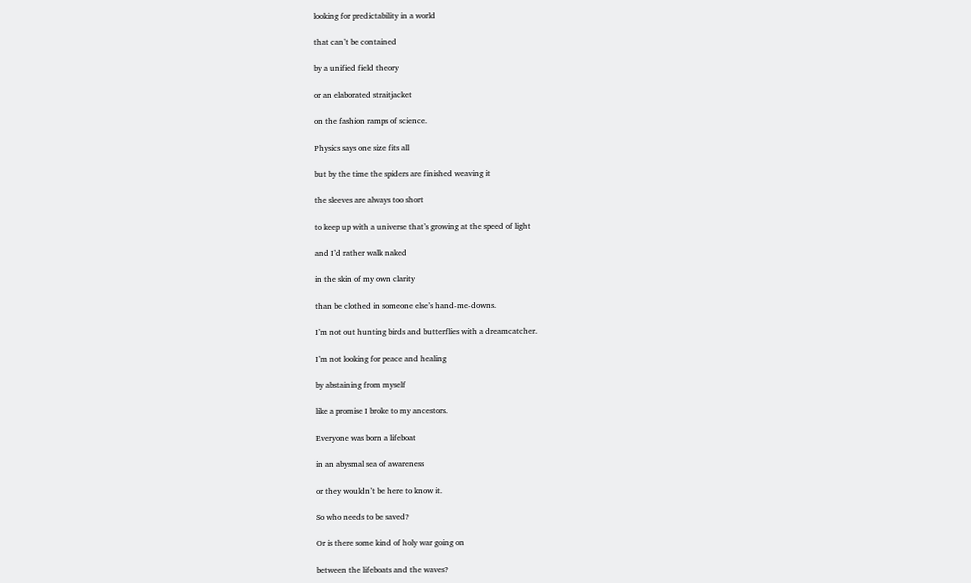looking for predictability in a world

that can’t be contained

by a unified field theory

or an elaborated straitjacket

on the fashion ramps of science.

Physics says one size fits all

but by the time the spiders are finished weaving it

the sleeves are always too short

to keep up with a universe that’s growing at the speed of light

and I’d rather walk naked

in the skin of my own clarity

than be clothed in someone else’s hand-me-downs.

I’m not out hunting birds and butterflies with a dreamcatcher.

I’m not looking for peace and healing

by abstaining from myself

like a promise I broke to my ancestors.

Everyone was born a lifeboat

in an abysmal sea of awareness

or they wouldn’t be here to know it.

So who needs to be saved?

Or is there some kind of holy war going on

between the lifeboats and the waves?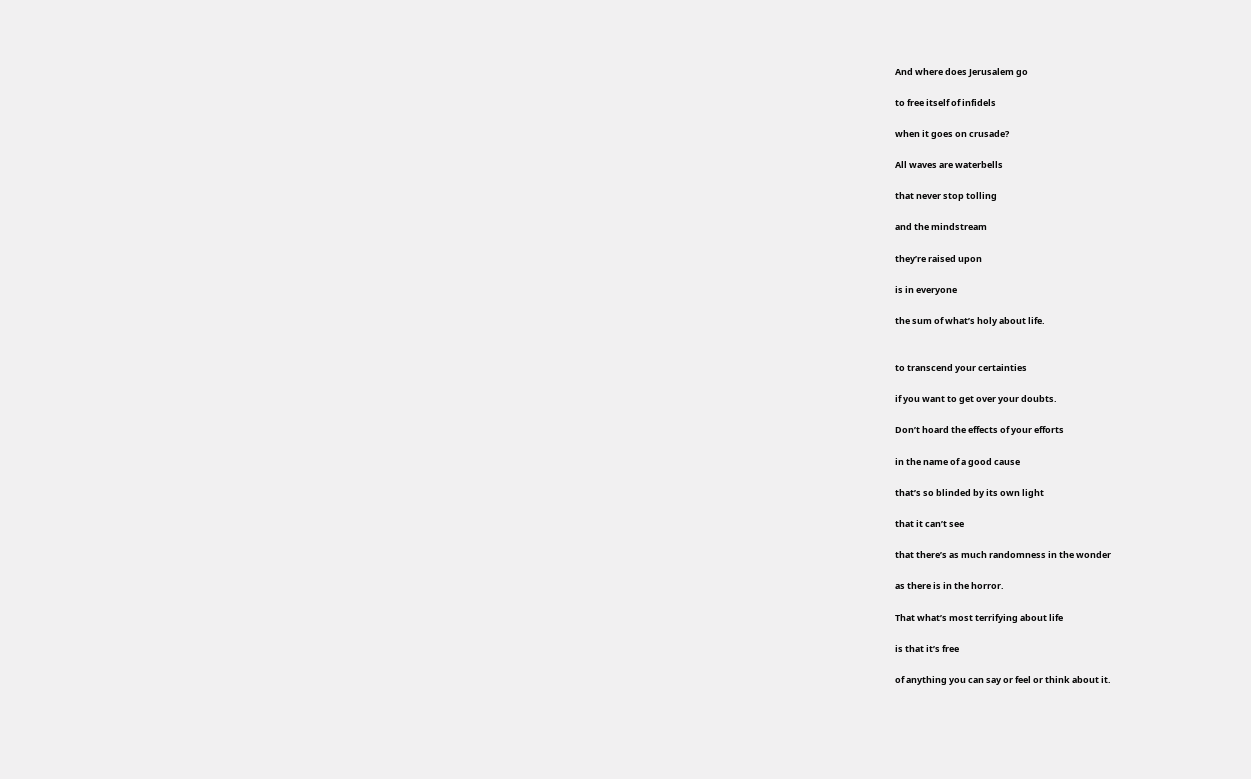And where does Jerusalem go

to free itself of infidels

when it goes on crusade?

All waves are waterbells

that never stop tolling

and the mindstream

they’re raised upon

is in everyone

the sum of what’s holy about life.


to transcend your certainties

if you want to get over your doubts.

Don’t hoard the effects of your efforts

in the name of a good cause

that’s so blinded by its own light

that it can’t see

that there’s as much randomness in the wonder

as there is in the horror.

That what’s most terrifying about life

is that it’s free

of anything you can say or feel or think about it.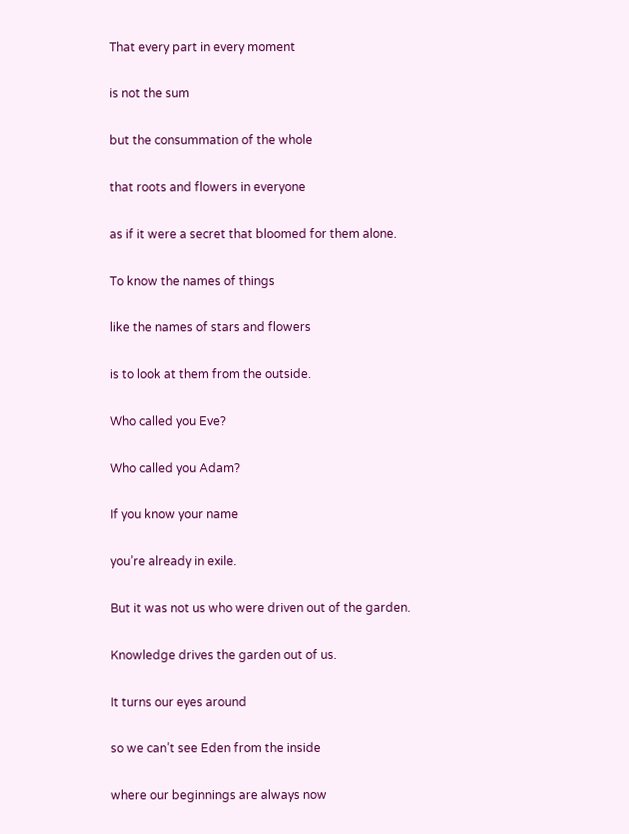That every part in every moment

is not the sum

but the consummation of the whole

that roots and flowers in everyone

as if it were a secret that bloomed for them alone.

To know the names of things

like the names of stars and flowers

is to look at them from the outside.

Who called you Eve?

Who called you Adam?

If you know your name

you’re already in exile.

But it was not us who were driven out of the garden.

Knowledge drives the garden out of us.

It turns our eyes around

so we can’t see Eden from the inside

where our beginnings are always now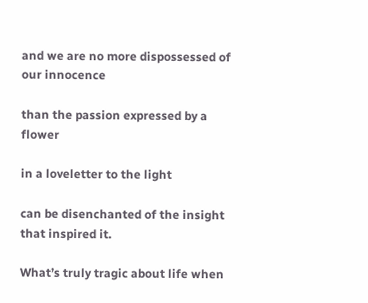and we are no more dispossessed of our innocence

than the passion expressed by a flower

in a loveletter to the light

can be disenchanted of the insight that inspired it.

What’s truly tragic about life when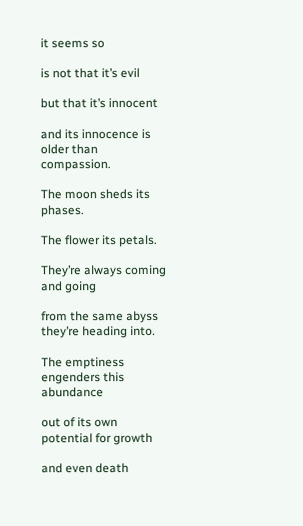it seems so

is not that it’s evil

but that it’s innocent

and its innocence is older than compassion.

The moon sheds its phases.

The flower its petals.

They’re always coming and going

from the same abyss they’re heading into.

The emptiness engenders this abundance

out of its own potential for growth

and even death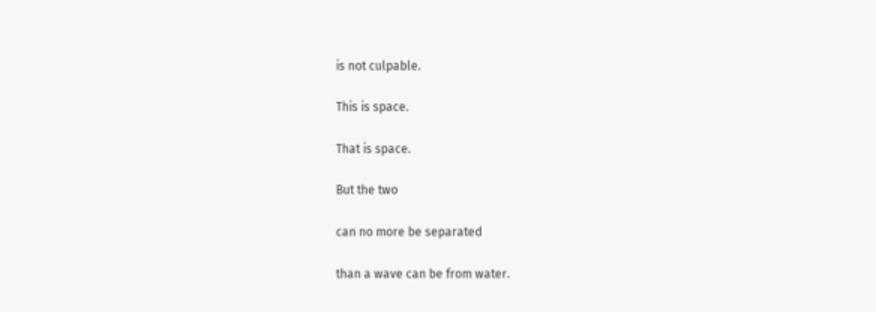is not culpable.

This is space.

That is space.

But the two

can no more be separated

than a wave can be from water.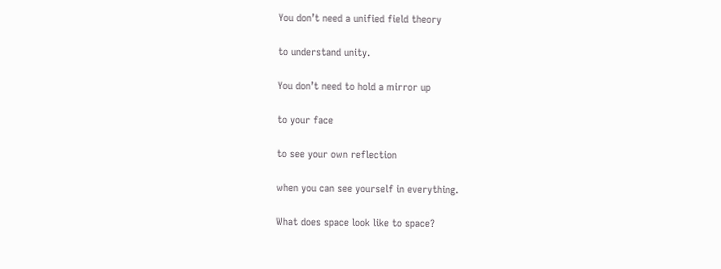You don’t need a unified field theory

to understand unity.

You don’t need to hold a mirror up

to your face

to see your own reflection

when you can see yourself in everything.

What does space look like to space?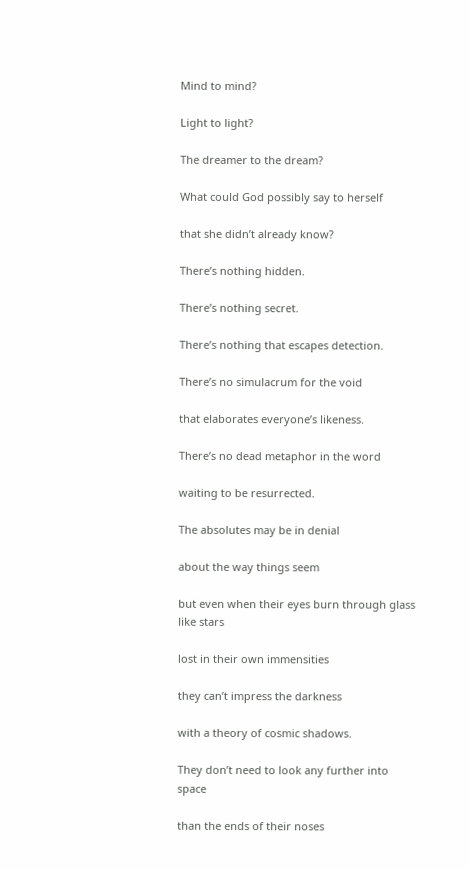Mind to mind?

Light to light?

The dreamer to the dream?

What could God possibly say to herself

that she didn’t already know?

There’s nothing hidden.

There’s nothing secret.

There’s nothing that escapes detection.

There’s no simulacrum for the void

that elaborates everyone’s likeness.

There’s no dead metaphor in the word

waiting to be resurrected.

The absolutes may be in denial

about the way things seem

but even when their eyes burn through glass like stars

lost in their own immensities

they can’t impress the darkness

with a theory of cosmic shadows.

They don’t need to look any further into space

than the ends of their noses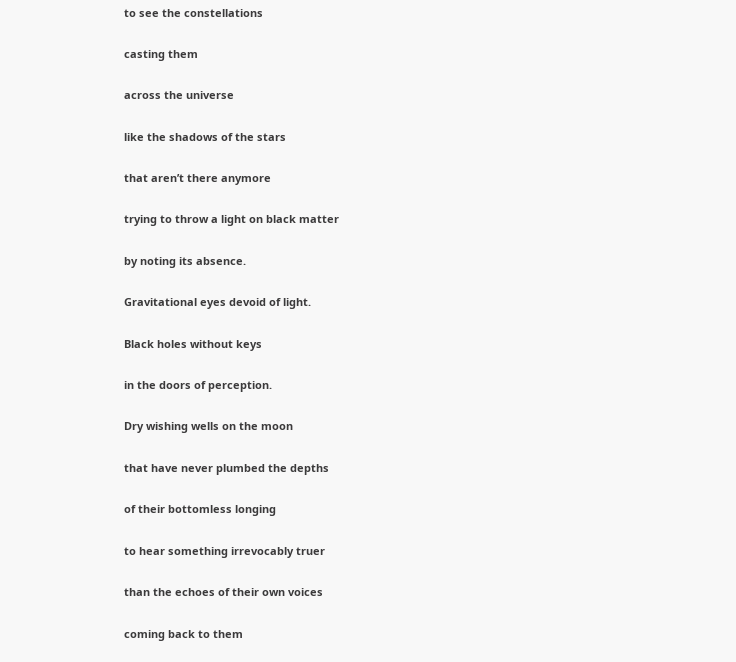to see the constellations

casting them

across the universe

like the shadows of the stars

that aren’t there anymore

trying to throw a light on black matter

by noting its absence.

Gravitational eyes devoid of light.

Black holes without keys

in the doors of perception.

Dry wishing wells on the moon

that have never plumbed the depths

of their bottomless longing

to hear something irrevocably truer

than the echoes of their own voices

coming back to them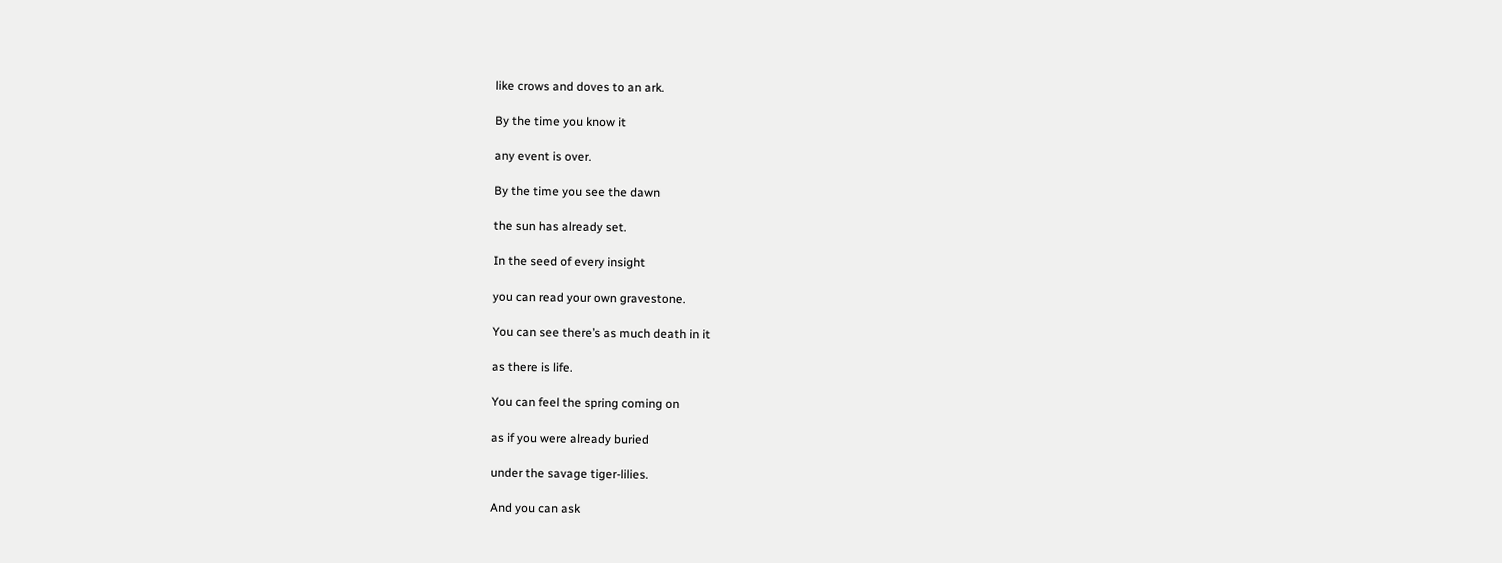like crows and doves to an ark.

By the time you know it

any event is over.

By the time you see the dawn

the sun has already set.

In the seed of every insight

you can read your own gravestone.

You can see there’s as much death in it

as there is life.

You can feel the spring coming on

as if you were already buried

under the savage tiger-lilies.

And you can ask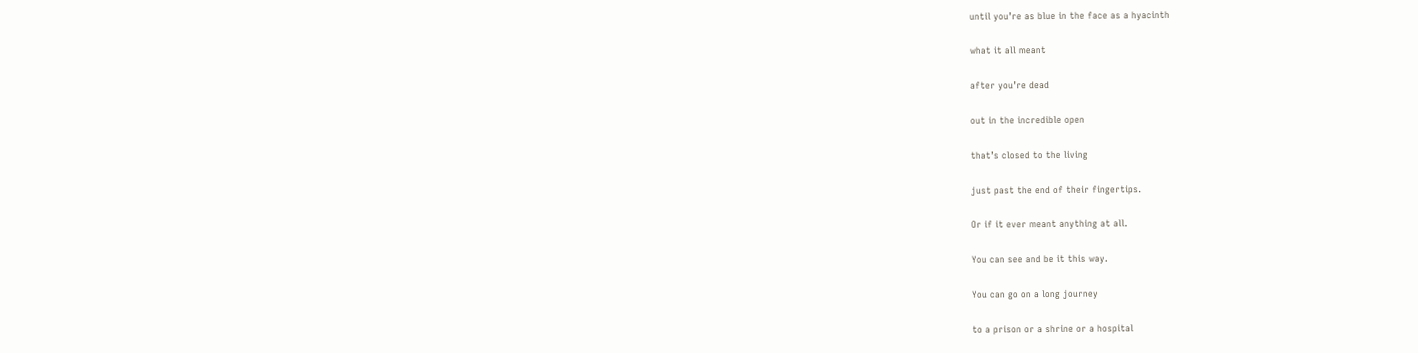until you’re as blue in the face as a hyacinth

what it all meant

after you’re dead

out in the incredible open

that’s closed to the living

just past the end of their fingertips.

Or if it ever meant anything at all.

You can see and be it this way.

You can go on a long journey

to a prison or a shrine or a hospital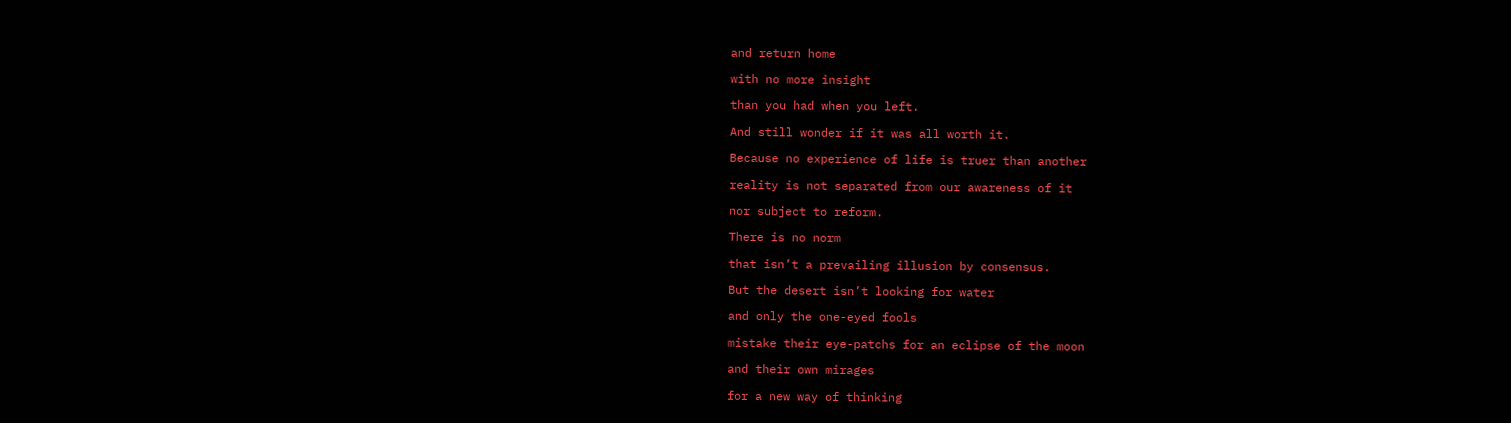and return home

with no more insight

than you had when you left.

And still wonder if it was all worth it.

Because no experience of life is truer than another

reality is not separated from our awareness of it

nor subject to reform.

There is no norm

that isn’t a prevailing illusion by consensus.

But the desert isn’t looking for water

and only the one-eyed fools

mistake their eye-patchs for an eclipse of the moon

and their own mirages

for a new way of thinking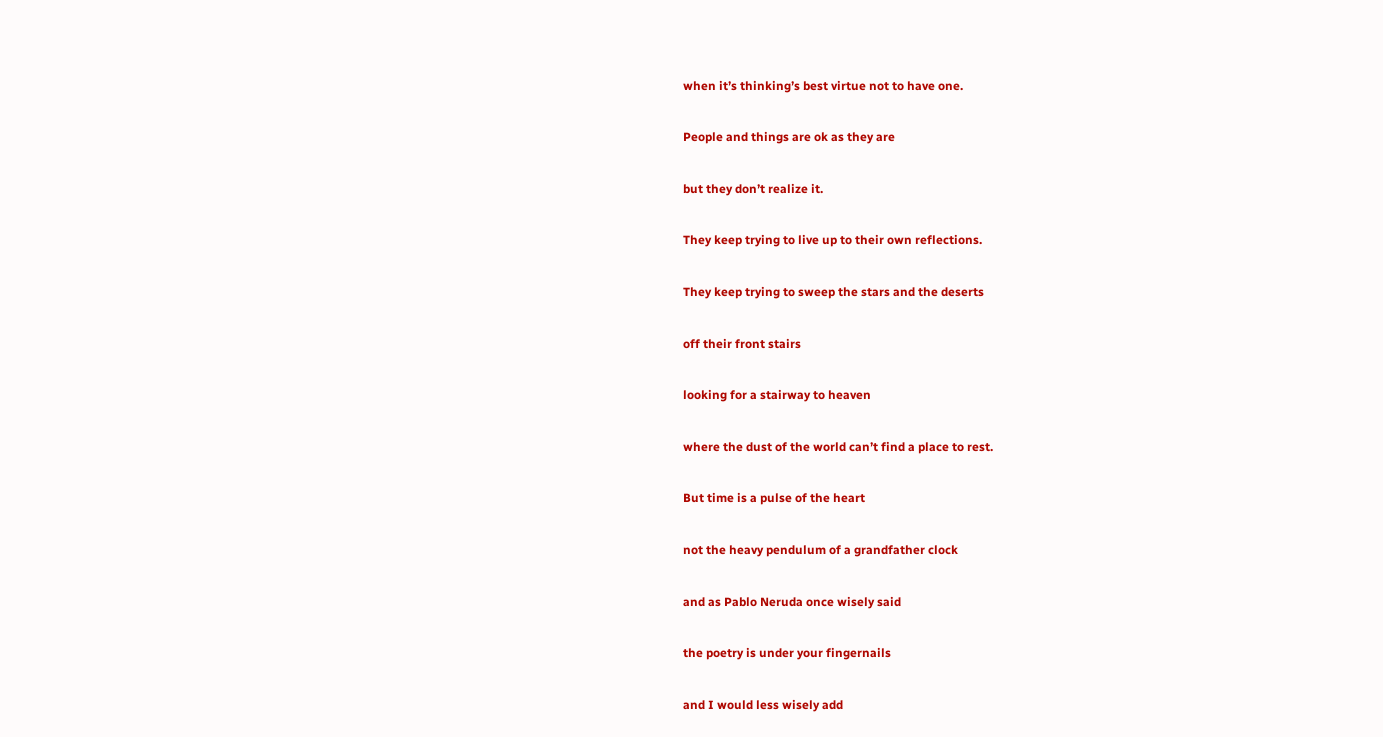when it’s thinking’s best virtue not to have one.

People and things are ok as they are

but they don’t realize it.

They keep trying to live up to their own reflections.

They keep trying to sweep the stars and the deserts

off their front stairs

looking for a stairway to heaven

where the dust of the world can’t find a place to rest.

But time is a pulse of the heart

not the heavy pendulum of a grandfather clock

and as Pablo Neruda once wisely said

the poetry is under your fingernails

and I would less wisely add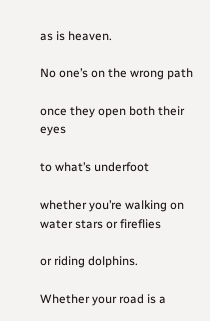as is heaven.

No one’s on the wrong path

once they open both their eyes

to what’s underfoot

whether you’re walking on water stars or fireflies

or riding dolphins.

Whether your road is a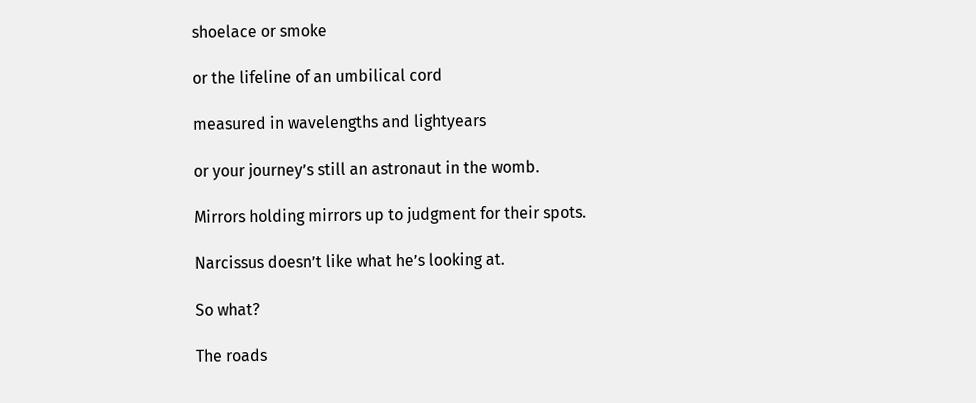shoelace or smoke

or the lifeline of an umbilical cord

measured in wavelengths and lightyears

or your journey’s still an astronaut in the womb.

Mirrors holding mirrors up to judgment for their spots.

Narcissus doesn’t like what he’s looking at.

So what?

The roads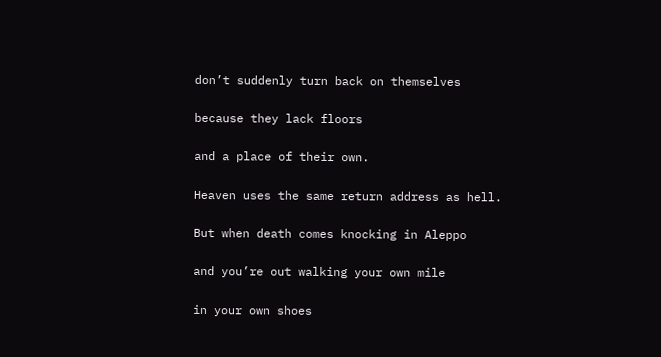don’t suddenly turn back on themselves

because they lack floors

and a place of their own.

Heaven uses the same return address as hell.

But when death comes knocking in Aleppo

and you’re out walking your own mile

in your own shoes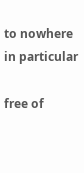to nowhere in particular

free of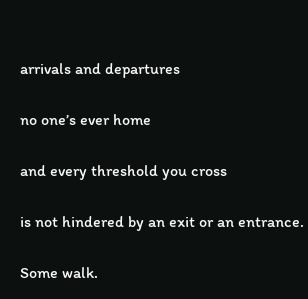arrivals and departures

no one’s ever home

and every threshold you cross

is not hindered by an exit or an entrance.

Some walk.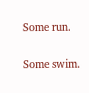Some run.

Some swim.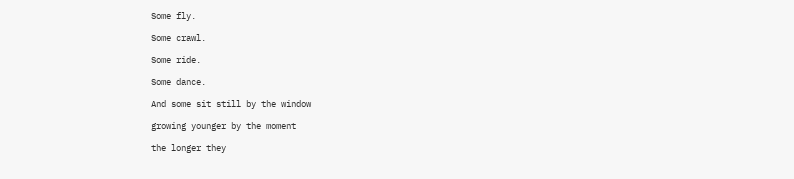Some fly.

Some crawl.

Some ride.

Some dance.

And some sit still by the window

growing younger by the moment

the longer they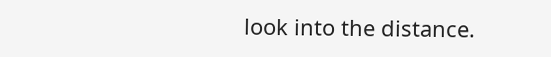look into the distance.